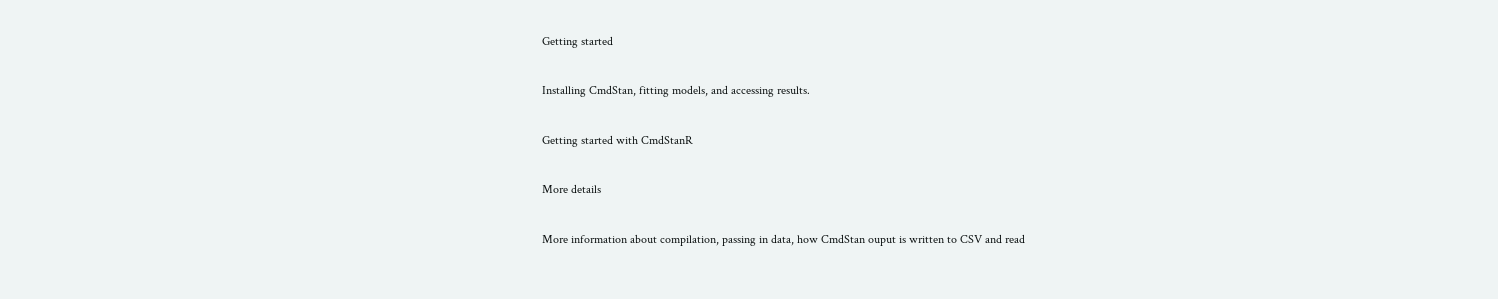Getting started

Installing CmdStan, fitting models, and accessing results.

Getting started with CmdStanR

More details

More information about compilation, passing in data, how CmdStan ouput is written to CSV and read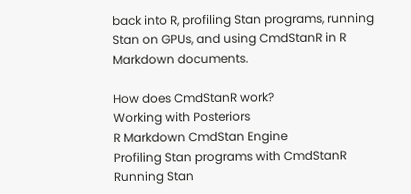back into R, profiling Stan programs, running Stan on GPUs, and using CmdStanR in R Markdown documents.

How does CmdStanR work?
Working with Posteriors
R Markdown CmdStan Engine
Profiling Stan programs with CmdStanR
Running Stan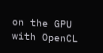on the GPU with OpenCL